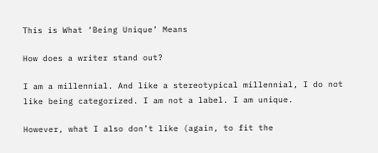This is What ‘Being Unique’ Means

How does a writer stand out?

I am a millennial. And like a stereotypical millennial, I do not like being categorized. I am not a label. I am unique.

However, what I also don’t like (again, to fit the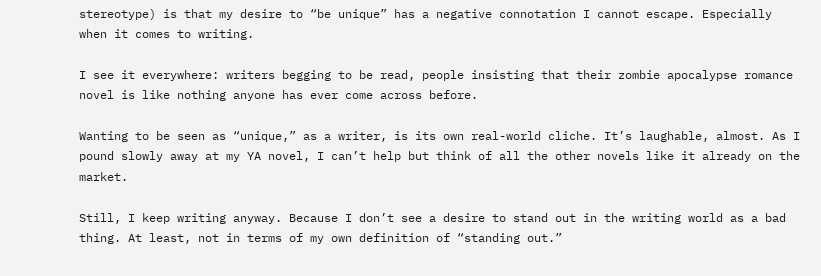stereotype) is that my desire to “be unique” has a negative connotation I cannot escape. Especially when it comes to writing.

I see it everywhere: writers begging to be read, people insisting that their zombie apocalypse romance novel is like nothing anyone has ever come across before.

Wanting to be seen as “unique,” as a writer, is its own real-world cliche. It’s laughable, almost. As I pound slowly away at my YA novel, I can’t help but think of all the other novels like it already on the market.

Still, I keep writing anyway. Because I don’t see a desire to stand out in the writing world as a bad thing. At least, not in terms of my own definition of “standing out.”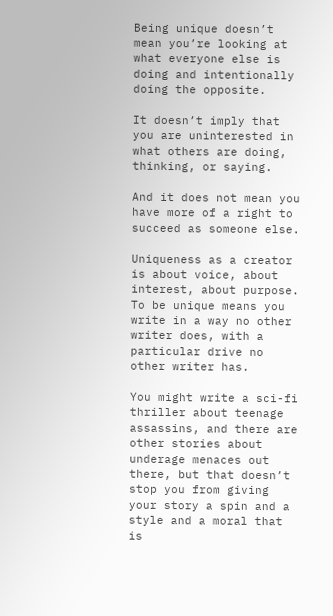Being unique doesn’t mean you’re looking at what everyone else is doing and intentionally doing the opposite.

It doesn’t imply that you are uninterested in what others are doing, thinking, or saying.

And it does not mean you have more of a right to succeed as someone else.

Uniqueness as a creator is about voice, about interest, about purpose. To be unique means you write in a way no other writer does, with a particular drive no other writer has.

You might write a sci-fi thriller about teenage assassins, and there are other stories about underage menaces out there, but that doesn’t stop you from giving your story a spin and a style and a moral that is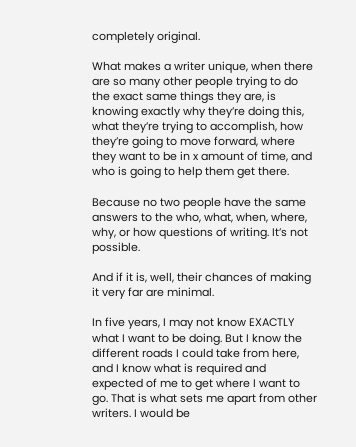completely original.

What makes a writer unique, when there are so many other people trying to do the exact same things they are, is knowing exactly why they’re doing this, what they’re trying to accomplish, how they’re going to move forward, where they want to be in x amount of time, and who is going to help them get there.

Because no two people have the same answers to the who, what, when, where, why, or how questions of writing. It’s not possible.

And if it is, well, their chances of making it very far are minimal.

In five years, I may not know EXACTLY what I want to be doing. But I know the different roads I could take from here, and I know what is required and expected of me to get where I want to go. That is what sets me apart from other writers. I would be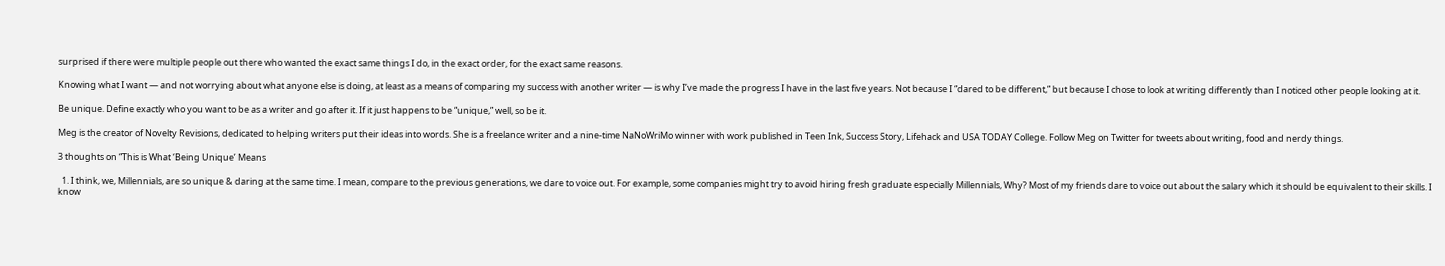surprised if there were multiple people out there who wanted the exact same things I do, in the exact order, for the exact same reasons.

Knowing what I want — and not worrying about what anyone else is doing, at least as a means of comparing my success with another writer — is why I’ve made the progress I have in the last five years. Not because I “dared to be different,” but because I chose to look at writing differently than I noticed other people looking at it.

Be unique. Define exactly who you want to be as a writer and go after it. If it just happens to be “unique,” well, so be it.

Meg is the creator of Novelty Revisions, dedicated to helping writers put their ideas into words. She is a freelance writer and a nine-time NaNoWriMo winner with work published in Teen Ink, Success Story, Lifehack and USA TODAY College. Follow Meg on Twitter for tweets about writing, food and nerdy things.

3 thoughts on “This is What ‘Being Unique’ Means

  1. I think, we, Millennials, are so unique & daring at the same time. I mean, compare to the previous generations, we dare to voice out. For example, some companies might try to avoid hiring fresh graduate especially Millennials, Why? Most of my friends dare to voice out about the salary which it should be equivalent to their skills. I know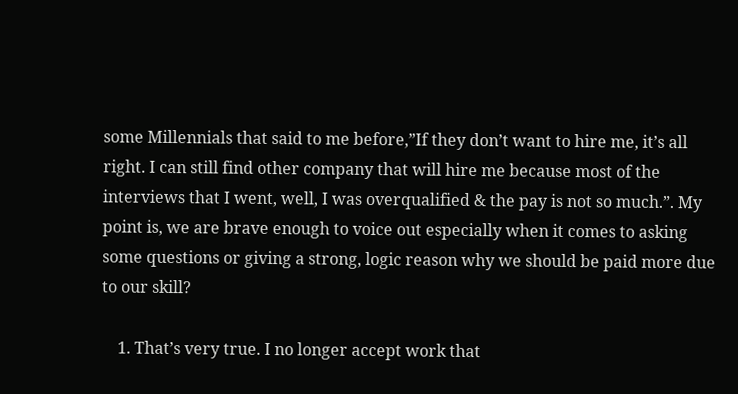some Millennials that said to me before,”If they don’t want to hire me, it’s all right. I can still find other company that will hire me because most of the interviews that I went, well, I was overqualified & the pay is not so much.”. My point is, we are brave enough to voice out especially when it comes to asking some questions or giving a strong, logic reason why we should be paid more due to our skill?

    1. That’s very true. I no longer accept work that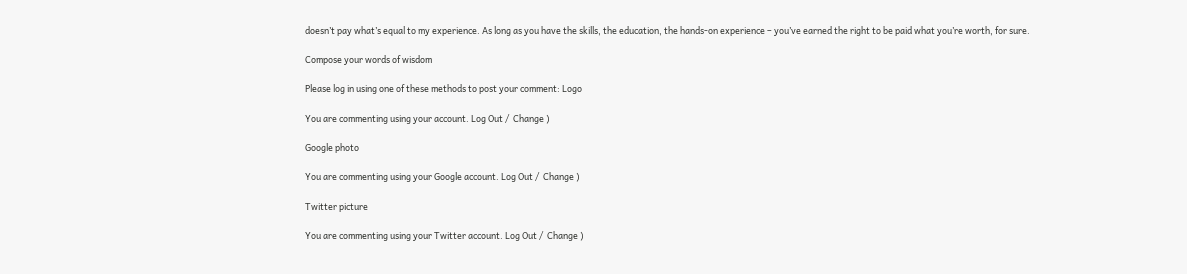doesn’t pay what’s equal to my experience. As long as you have the skills, the education, the hands-on experience – you’ve earned the right to be paid what you’re worth, for sure.

Compose your words of wisdom

Please log in using one of these methods to post your comment: Logo

You are commenting using your account. Log Out /  Change )

Google photo

You are commenting using your Google account. Log Out /  Change )

Twitter picture

You are commenting using your Twitter account. Log Out /  Change )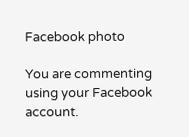Facebook photo

You are commenting using your Facebook account.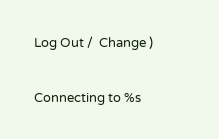Log Out /  Change )

Connecting to %s